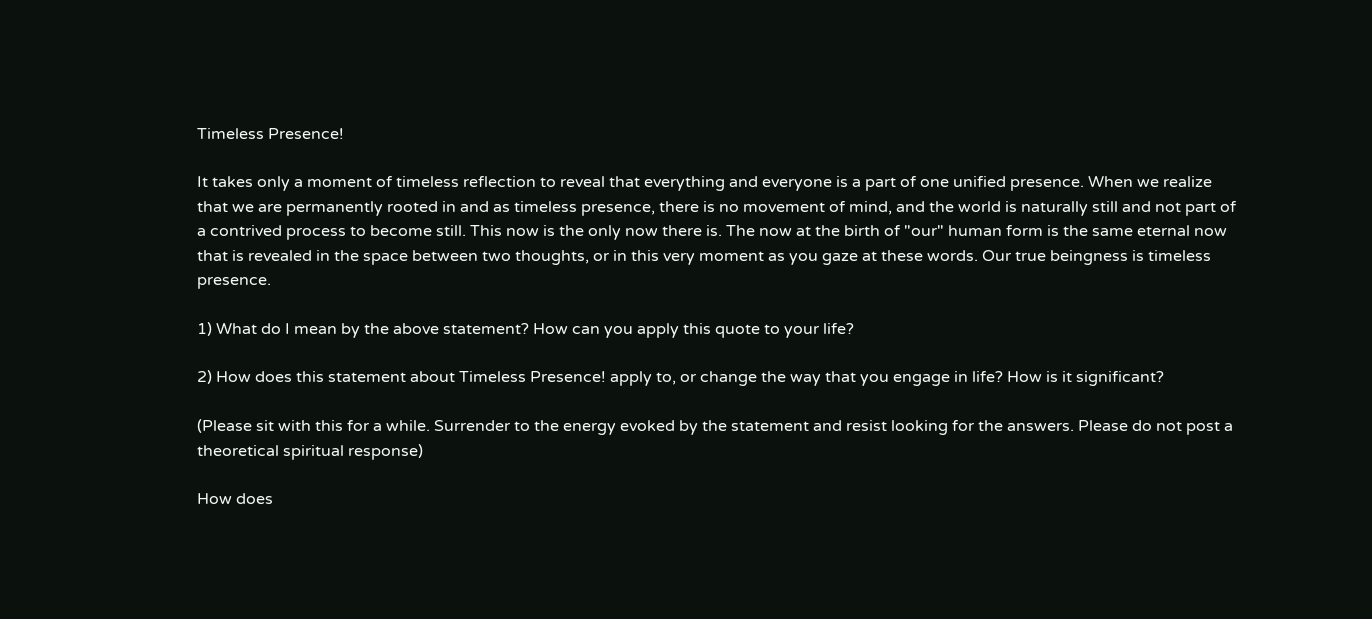Timeless Presence!

It takes only a moment of timeless reflection to reveal that everything and everyone is a part of one unified presence. When we realize that we are permanently rooted in and as timeless presence, there is no movement of mind, and the world is naturally still and not part of a contrived process to become still. This now is the only now there is. The now at the birth of "our" human form is the same eternal now that is revealed in the space between two thoughts, or in this very moment as you gaze at these words. Our true beingness is timeless presence.

1) What do I mean by the above statement? How can you apply this quote to your life?

2) How does this statement about Timeless Presence! apply to, or change the way that you engage in life? How is it significant?

(Please sit with this for a while. Surrender to the energy evoked by the statement and resist looking for the answers. Please do not post a theoretical spiritual response)

How does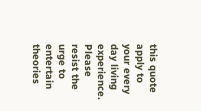this quote apply to your every day living experience.
Please resist the urge to entertain theories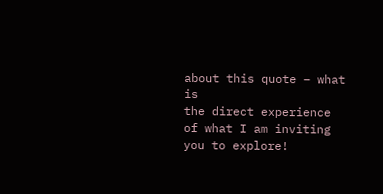about this quote – what is
the direct experience of what I am inviting you to explore!